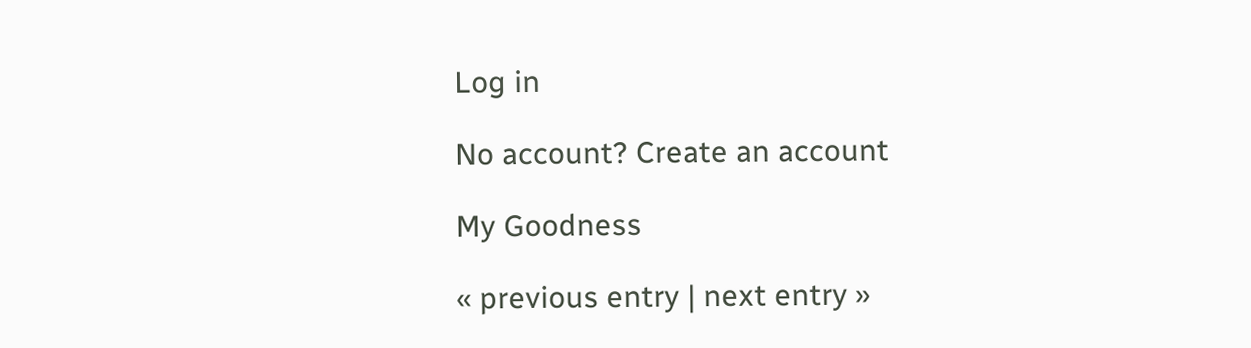Log in

No account? Create an account

My Goodness

« previous entry | next entry »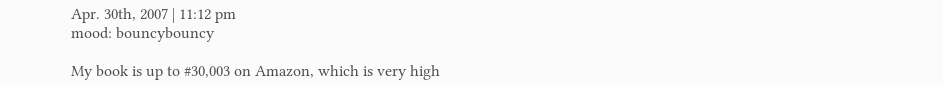Apr. 30th, 2007 | 11:12 pm
mood: bouncybouncy

My book is up to #30,003 on Amazon, which is very high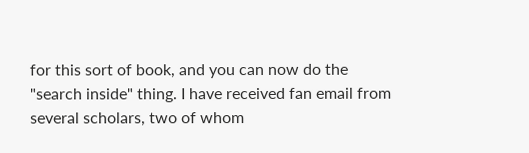for this sort of book, and you can now do the "search inside" thing. I have received fan email from several scholars, two of whom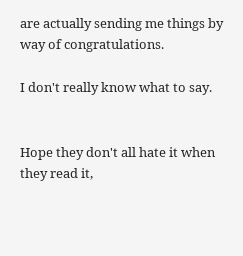are actually sending me things by way of congratulations.

I don't really know what to say.


Hope they don't all hate it when they read it,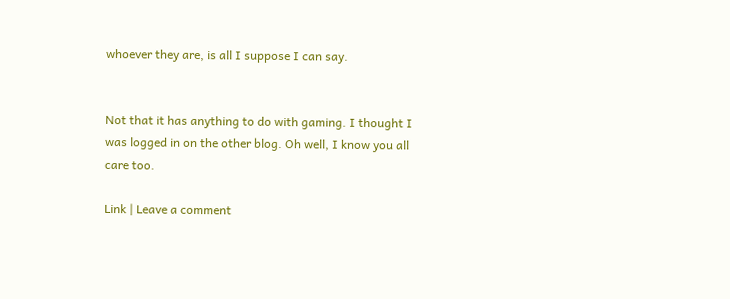whoever they are, is all I suppose I can say.


Not that it has anything to do with gaming. I thought I was logged in on the other blog. Oh well, I know you all care too.

Link | Leave a comment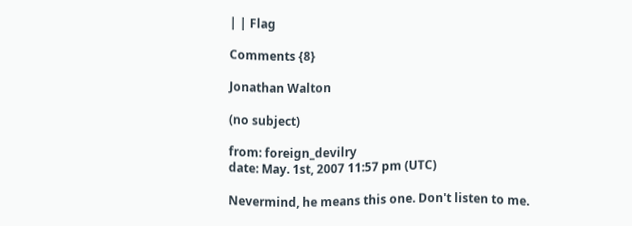| | Flag

Comments {8}

Jonathan Walton

(no subject)

from: foreign_devilry
date: May. 1st, 2007 11:57 pm (UTC)

Nevermind, he means this one. Don't listen to me.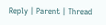Reply | Parent | Thread